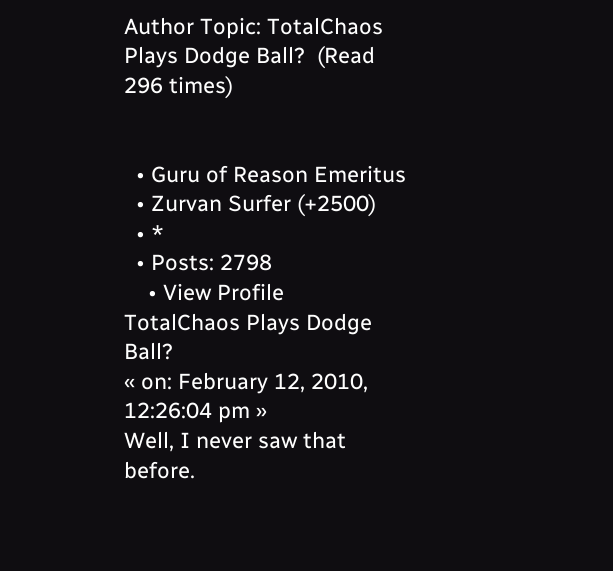Author Topic: TotalChaos Plays Dodge Ball?  (Read 296 times)


  • Guru of Reason Emeritus
  • Zurvan Surfer (+2500)
  • *
  • Posts: 2798
    • View Profile
TotalChaos Plays Dodge Ball?
« on: February 12, 2010, 12:26:04 pm »
Well, I never saw that before.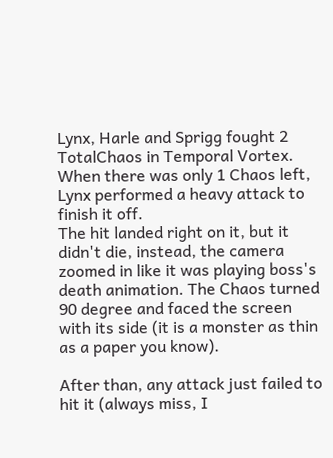Lynx, Harle and Sprigg fought 2 TotalChaos in Temporal Vortex. When there was only 1 Chaos left, Lynx performed a heavy attack to finish it off.
The hit landed right on it, but it didn't die, instead, the camera zoomed in like it was playing boss's death animation. The Chaos turned 90 degree and faced the screen with its side (it is a monster as thin as a paper you know).

After than, any attack just failed to hit it (always miss, I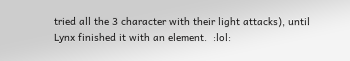tried all the 3 character with their light attacks), until Lynx finished it with an element.  :lol: